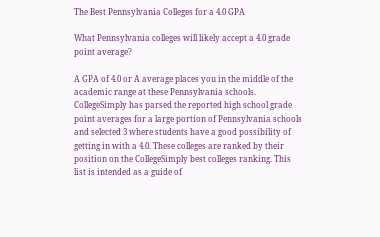The Best Pennsylvania Colleges for a 4.0 GPA

What Pennsylvania colleges will likely accept a 4.0 grade point average?

A GPA of 4.0 or A average places you in the middle of the academic range at these Pennsylvania schools. CollegeSimply has parsed the reported high school grade point averages for a large portion of Pennsylvania schools and selected 3 where students have a good possibility of getting in with a 4.0. These colleges are ranked by their position on the CollegeSimply best colleges ranking. This list is intended as a guide of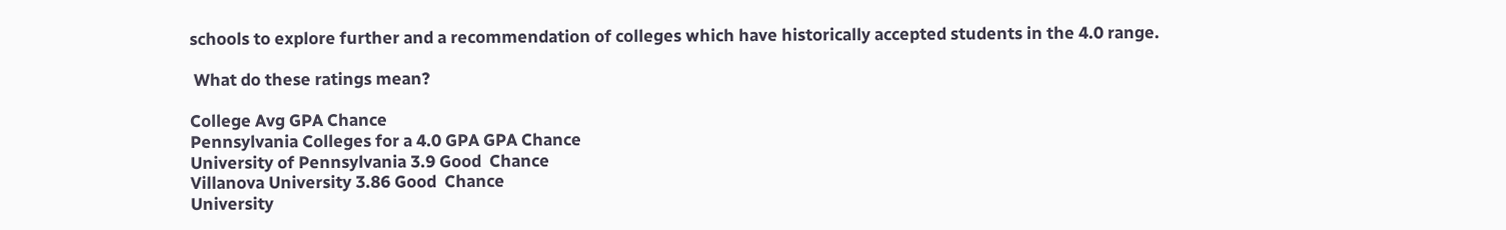schools to explore further and a recommendation of colleges which have historically accepted students in the 4.0 range.

 What do these ratings mean?

College Avg GPA Chance
Pennsylvania Colleges for a 4.0 GPA GPA Chance
University of Pennsylvania 3.9 Good  Chance
Villanova University 3.86 Good  Chance
University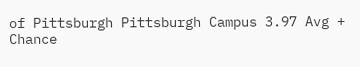of Pittsburgh Pittsburgh Campus 3.97 Avg +  Chance